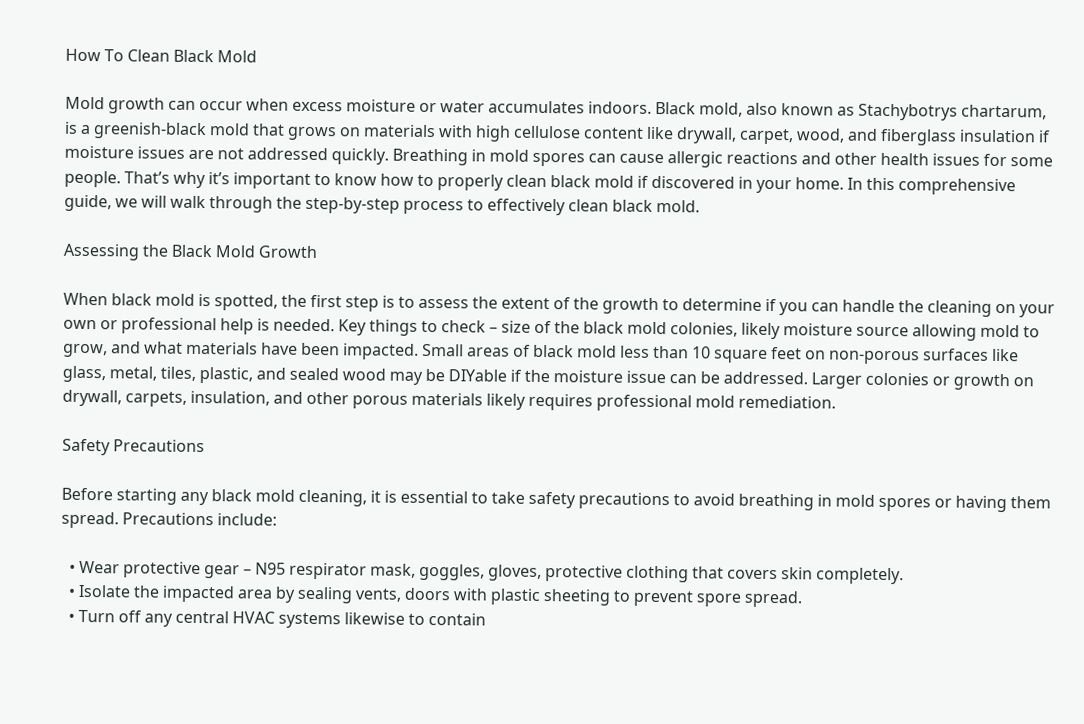How To Clean Black Mold

Mold growth can occur when excess moisture or water accumulates indoors. Black mold, also known as Stachybotrys chartarum, is a greenish-black mold that grows on materials with high cellulose content like drywall, carpet, wood, and fiberglass insulation if moisture issues are not addressed quickly. Breathing in mold spores can cause allergic reactions and other health issues for some people. That’s why it’s important to know how to properly clean black mold if discovered in your home. In this comprehensive guide, we will walk through the step-by-step process to effectively clean black mold.

Assessing the Black Mold Growth

When black mold is spotted, the first step is to assess the extent of the growth to determine if you can handle the cleaning on your own or professional help is needed. Key things to check – size of the black mold colonies, likely moisture source allowing mold to grow, and what materials have been impacted. Small areas of black mold less than 10 square feet on non-porous surfaces like glass, metal, tiles, plastic, and sealed wood may be DIYable if the moisture issue can be addressed. Larger colonies or growth on drywall, carpets, insulation, and other porous materials likely requires professional mold remediation.

Safety Precautions

Before starting any black mold cleaning, it is essential to take safety precautions to avoid breathing in mold spores or having them spread. Precautions include:

  • Wear protective gear – N95 respirator mask, goggles, gloves, protective clothing that covers skin completely.
  • Isolate the impacted area by sealing vents, doors with plastic sheeting to prevent spore spread.
  • Turn off any central HVAC systems likewise to contain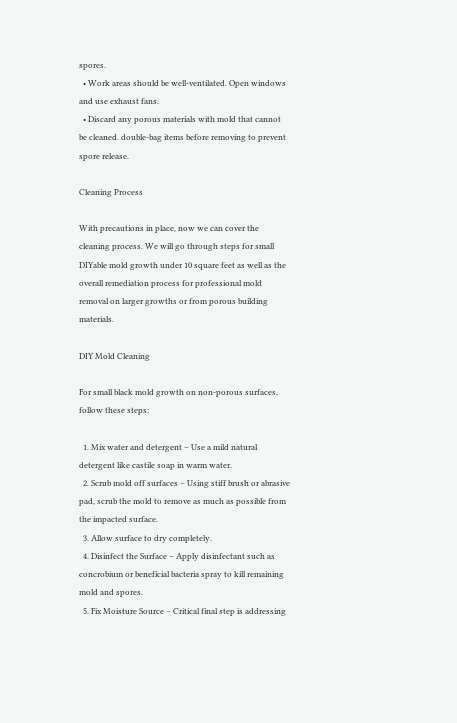spores.
  • Work areas should be well-ventilated. Open windows and use exhaust fans.
  • Discard any porous materials with mold that cannot be cleaned. double-bag items before removing to prevent spore release.

Cleaning Process

With precautions in place, now we can cover the cleaning process. We will go through steps for small DIYable mold growth under 10 square feet as well as the overall remediation process for professional mold removal on larger growths or from porous building materials.

DIY Mold Cleaning

For small black mold growth on non-porous surfaces, follow these steps:

  1. Mix water and detergent – Use a mild natural detergent like castile soap in warm water.
  2. Scrub mold off surfaces – Using stiff brush or abrasive pad, scrub the mold to remove as much as possible from the impacted surface.
  3. Allow surface to dry completely.
  4. Disinfect the Surface – Apply disinfectant such as concrobium or beneficial bacteria spray to kill remaining mold and spores.
  5. Fix Moisture Source – Critical final step is addressing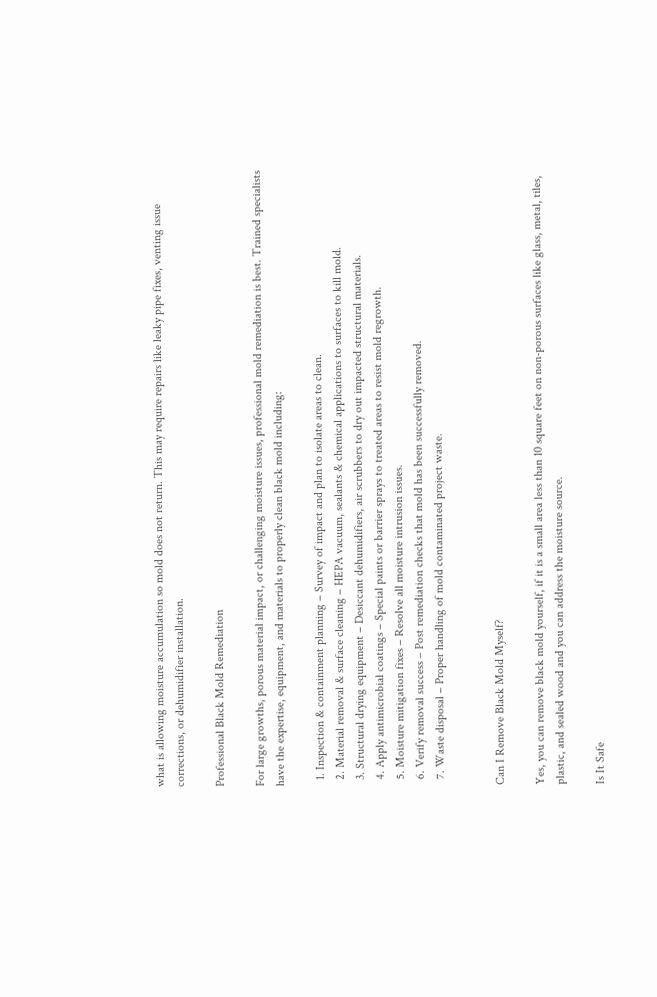what is allowing moisture accumulation so mold does not return. This may require repairs like leaky pipe fixes, venting issue corrections, or dehumidifier installation.

Professional Black Mold Remediation

For large growths, porous material impact, or challenging moisture issues, professional mold remediation is best. Trained specialists have the expertise, equipment, and materials to properly clean black mold including:

  1. Inspection & containment planning – Survey of impact and plan to isolate areas to clean.
  2. Material removal & surface cleaning – HEPA vacuum, sealants & chemical applications to surfaces to kill mold.
  3. Structural drying equipment – Desiccant dehumidifiers, air scrubbers to dry out impacted structural materials.
  4. Apply antimicrobial coatings – Special paints or barrier sprays to treated areas to resist mold regrowth.
  5. Moisture mitigation fixes – Resolve all moisture intrusion issues.
  6. Verify removal success – Post remediation checks that mold has been successfully removed.
  7. Waste disposal – Proper handling of mold contaminated project waste.


Can I Remove Black Mold Myself?

Yes, you can remove black mold yourself, if it is a small area less than 10 square feet on non-porous surfaces like glass, metal, tiles, plastic, and sealed wood and you can address the moisture source.

Is It Safe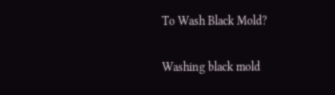To Wash Black Mold?

Washing black mold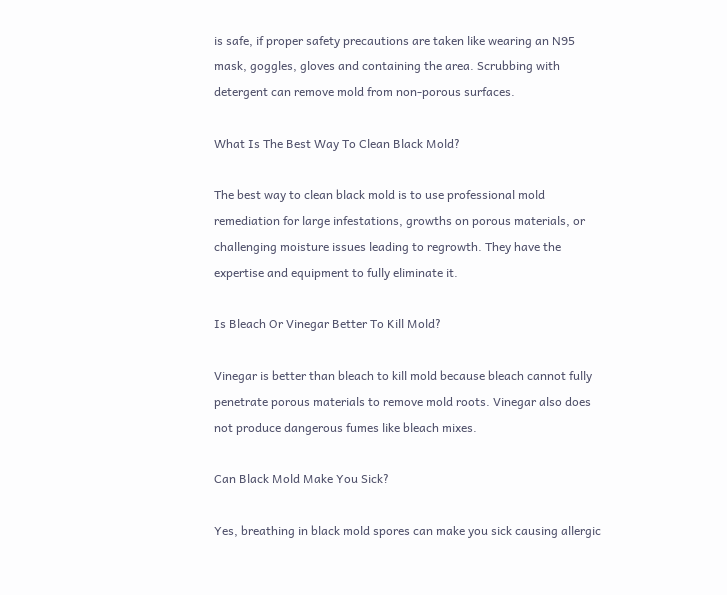is safe, if proper safety precautions are taken like wearing an N95 mask, goggles, gloves and containing the area. Scrubbing with detergent can remove mold from non-porous surfaces.

What Is The Best Way To Clean Black Mold?

The best way to clean black mold is to use professional mold remediation for large infestations, growths on porous materials, or challenging moisture issues leading to regrowth. They have the expertise and equipment to fully eliminate it.

Is Bleach Or Vinegar Better To Kill Mold?

Vinegar is better than bleach to kill mold because bleach cannot fully penetrate porous materials to remove mold roots. Vinegar also does not produce dangerous fumes like bleach mixes.

Can Black Mold Make You Sick?

Yes, breathing in black mold spores can make you sick causing allergic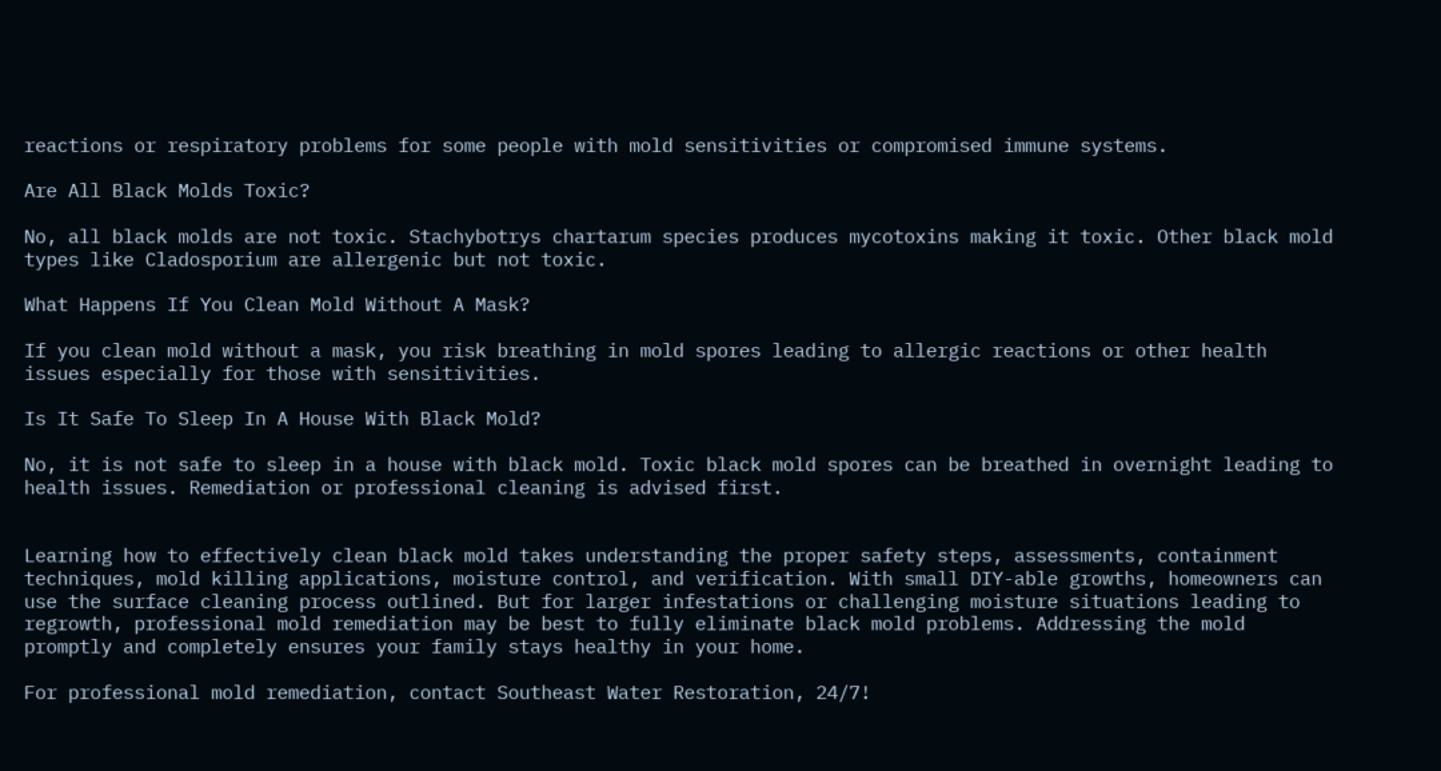reactions or respiratory problems for some people with mold sensitivities or compromised immune systems.

Are All Black Molds Toxic?

No, all black molds are not toxic. Stachybotrys chartarum species produces mycotoxins making it toxic. Other black mold types like Cladosporium are allergenic but not toxic.

What Happens If You Clean Mold Without A Mask?

If you clean mold without a mask, you risk breathing in mold spores leading to allergic reactions or other health issues especially for those with sensitivities.

Is It Safe To Sleep In A House With Black Mold?

No, it is not safe to sleep in a house with black mold. Toxic black mold spores can be breathed in overnight leading to health issues. Remediation or professional cleaning is advised first.


Learning how to effectively clean black mold takes understanding the proper safety steps, assessments, containment techniques, mold killing applications, moisture control, and verification. With small DIY-able growths, homeowners can use the surface cleaning process outlined. But for larger infestations or challenging moisture situations leading to regrowth, professional mold remediation may be best to fully eliminate black mold problems. Addressing the mold promptly and completely ensures your family stays healthy in your home.

For professional mold remediation, contact Southeast Water Restoration, 24/7!